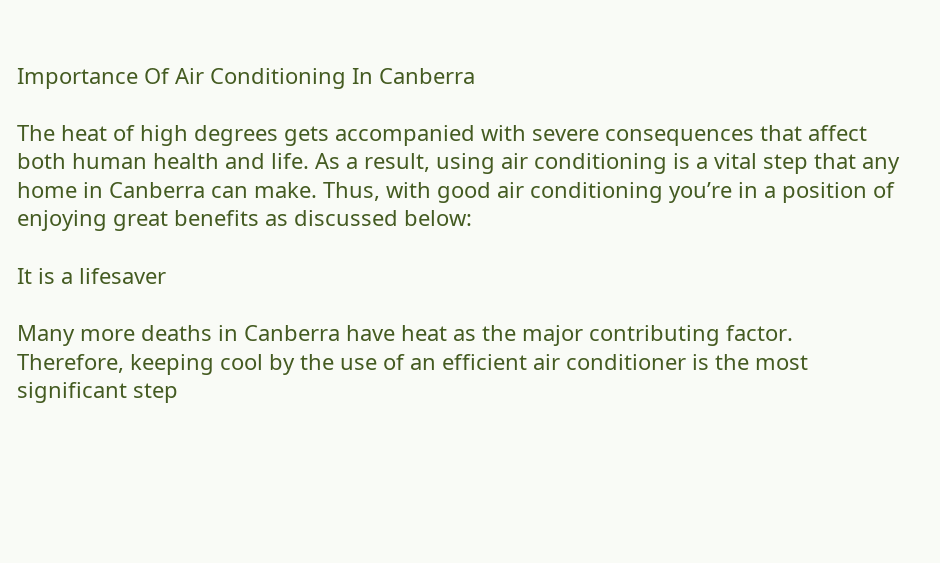Importance Of Air Conditioning In Canberra

The heat of high degrees gets accompanied with severe consequences that affect both human health and life. As a result, using air conditioning is a vital step that any home in Canberra can make. Thus, with good air conditioning you’re in a position of enjoying great benefits as discussed below:

It is a lifesaver

Many more deaths in Canberra have heat as the major contributing factor. Therefore, keeping cool by the use of an efficient air conditioner is the most significant step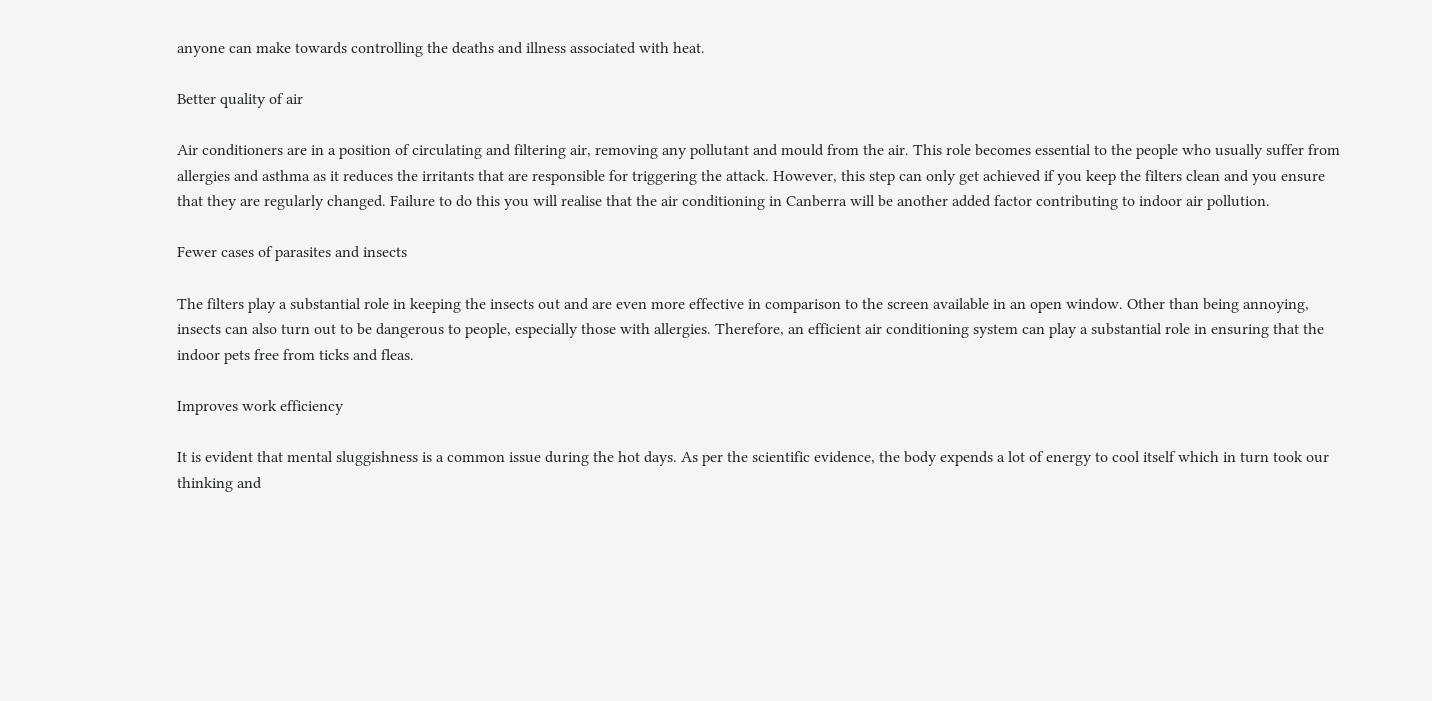anyone can make towards controlling the deaths and illness associated with heat.

Better quality of air

Air conditioners are in a position of circulating and filtering air, removing any pollutant and mould from the air. This role becomes essential to the people who usually suffer from allergies and asthma as it reduces the irritants that are responsible for triggering the attack. However, this step can only get achieved if you keep the filters clean and you ensure that they are regularly changed. Failure to do this you will realise that the air conditioning in Canberra will be another added factor contributing to indoor air pollution.

Fewer cases of parasites and insects

The filters play a substantial role in keeping the insects out and are even more effective in comparison to the screen available in an open window. Other than being annoying, insects can also turn out to be dangerous to people, especially those with allergies. Therefore, an efficient air conditioning system can play a substantial role in ensuring that the indoor pets free from ticks and fleas.

Improves work efficiency

It is evident that mental sluggishness is a common issue during the hot days. As per the scientific evidence, the body expends a lot of energy to cool itself which in turn took our thinking and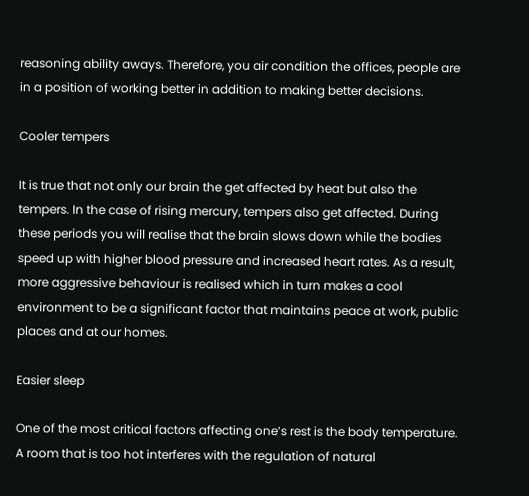reasoning ability aways. Therefore, you air condition the offices, people are in a position of working better in addition to making better decisions.

Cooler tempers

It is true that not only our brain the get affected by heat but also the tempers. In the case of rising mercury, tempers also get affected. During these periods you will realise that the brain slows down while the bodies speed up with higher blood pressure and increased heart rates. As a result, more aggressive behaviour is realised which in turn makes a cool environment to be a significant factor that maintains peace at work, public places and at our homes.

Easier sleep

One of the most critical factors affecting one’s rest is the body temperature. A room that is too hot interferes with the regulation of natural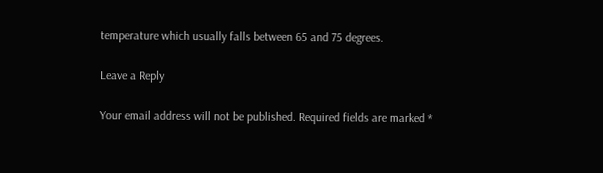temperature which usually falls between 65 and 75 degrees.

Leave a Reply

Your email address will not be published. Required fields are marked *